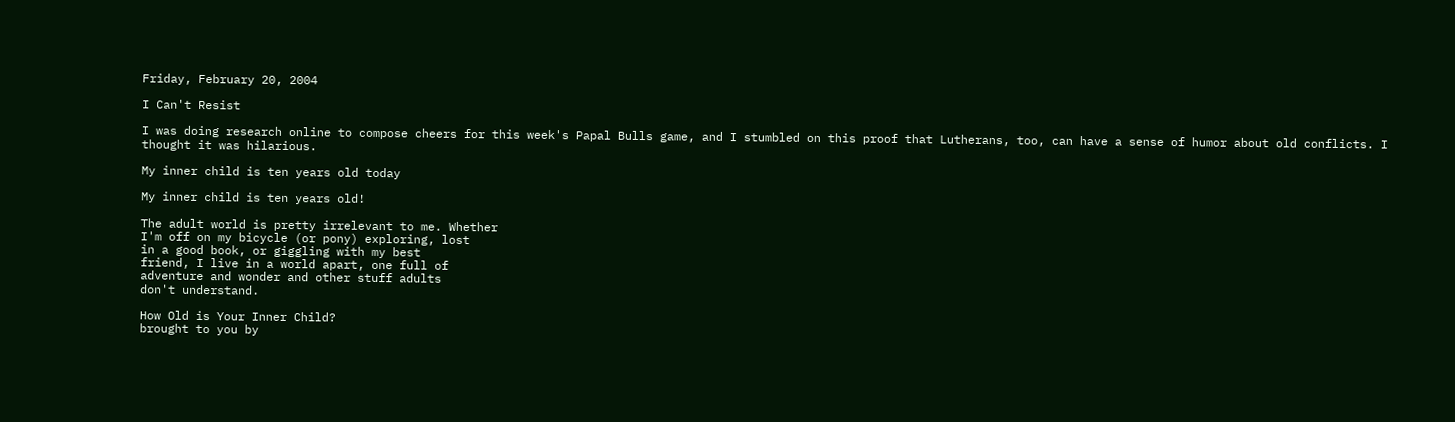Friday, February 20, 2004

I Can't Resist

I was doing research online to compose cheers for this week's Papal Bulls game, and I stumbled on this proof that Lutherans, too, can have a sense of humor about old conflicts. I thought it was hilarious.

My inner child is ten years old today

My inner child is ten years old!

The adult world is pretty irrelevant to me. Whether
I'm off on my bicycle (or pony) exploring, lost
in a good book, or giggling with my best
friend, I live in a world apart, one full of
adventure and wonder and other stuff adults
don't understand.

How Old is Your Inner Child?
brought to you by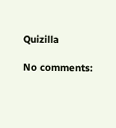Quizilla

No comments: